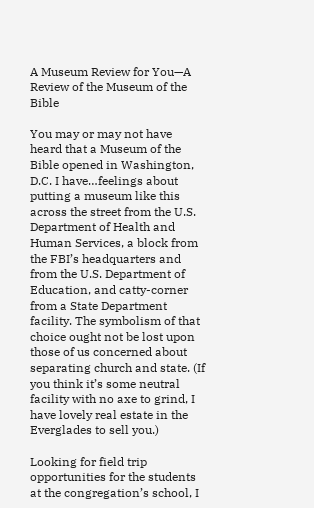A Museum Review for You—A Review of the Museum of the Bible

You may or may not have heard that a Museum of the Bible opened in Washington, D.C. I have…feelings about putting a museum like this across the street from the U.S. Department of Health and Human Services, a block from the FBI’s headquarters and from the U.S. Department of Education, and catty-corner from a State Department facility. The symbolism of that choice ought not be lost upon those of us concerned about separating church and state. (If you think it’s some neutral facility with no axe to grind, I have lovely real estate in the Everglades to sell you.)

Looking for field trip opportunities for the students at the congregation’s school, I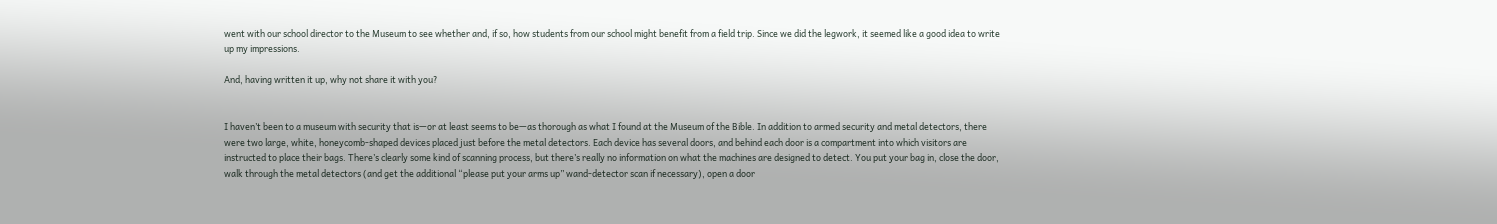went with our school director to the Museum to see whether and, if so, how students from our school might benefit from a field trip. Since we did the legwork, it seemed like a good idea to write up my impressions.

And, having written it up, why not share it with you?


I haven’t been to a museum with security that is—or at least seems to be—as thorough as what I found at the Museum of the Bible. In addition to armed security and metal detectors, there were two large, white, honeycomb-shaped devices placed just before the metal detectors. Each device has several doors, and behind each door is a compartment into which visitors are instructed to place their bags. There’s clearly some kind of scanning process, but there’s really no information on what the machines are designed to detect. You put your bag in, close the door, walk through the metal detectors (and get the additional “please put your arms up” wand-detector scan if necessary), open a door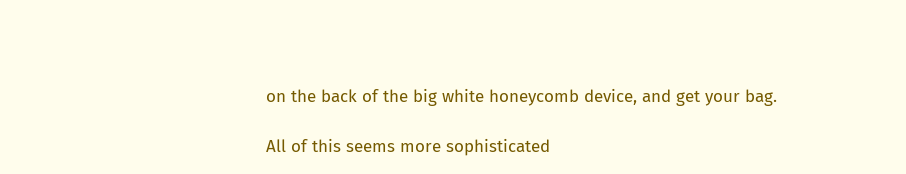on the back of the big white honeycomb device, and get your bag.

All of this seems more sophisticated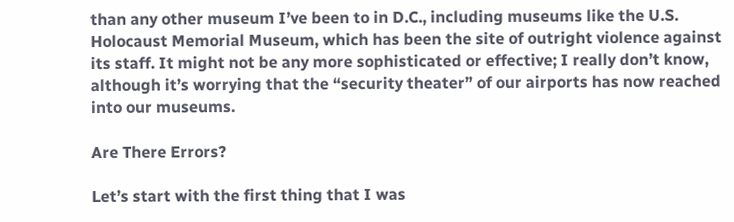than any other museum I’ve been to in D.C., including museums like the U.S. Holocaust Memorial Museum, which has been the site of outright violence against its staff. It might not be any more sophisticated or effective; I really don’t know, although it’s worrying that the “security theater” of our airports has now reached into our museums.

Are There Errors?

Let’s start with the first thing that I was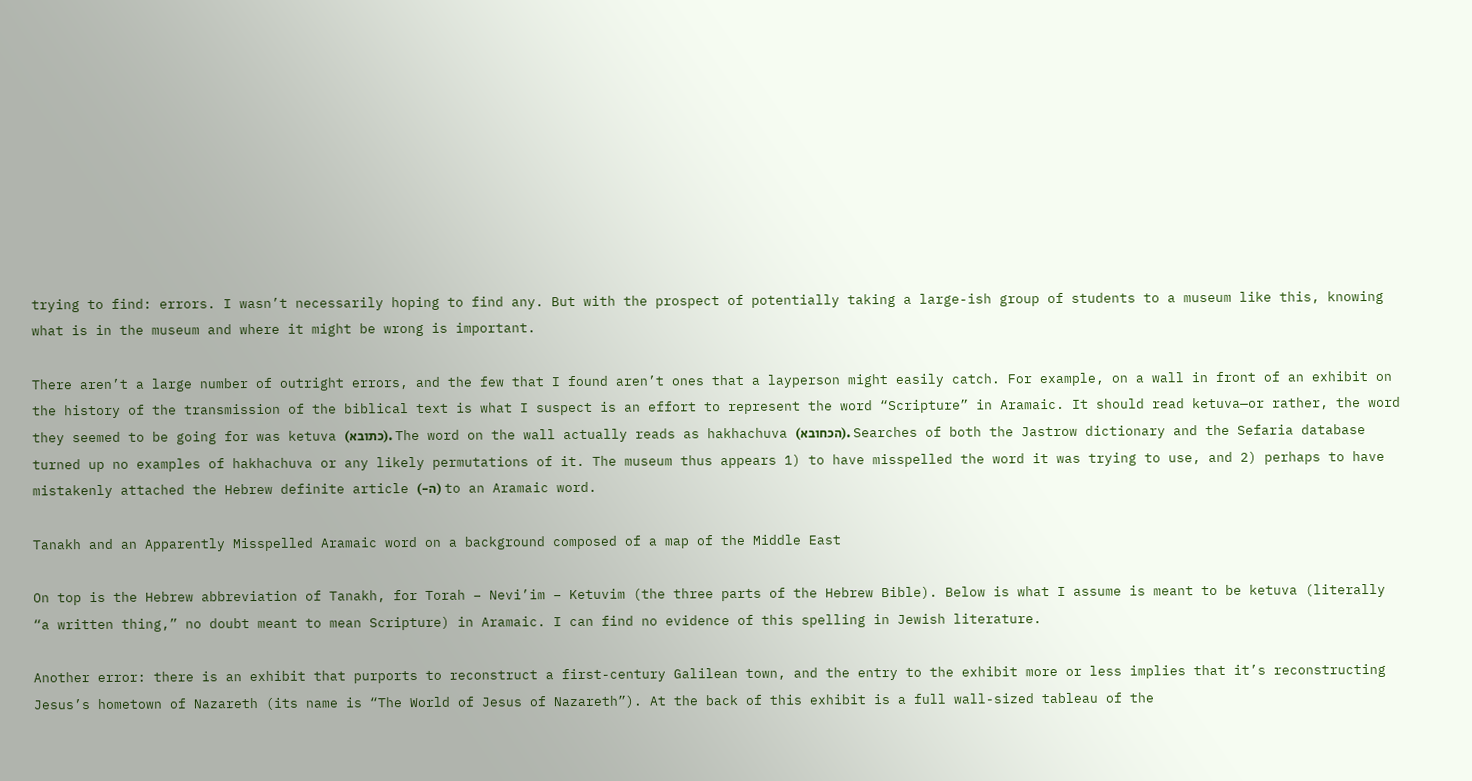trying to find: errors. I wasn’t necessarily hoping to find any. But with the prospect of potentially taking a large-ish group of students to a museum like this, knowing what is in the museum and where it might be wrong is important.

There aren’t a large number of outright errors, and the few that I found aren’t ones that a layperson might easily catch. For example, on a wall in front of an exhibit on the history of the transmission of the biblical text is what I suspect is an effort to represent the word “Scripture” in Aramaic. It should read ketuva—or rather, the word they seemed to be going for was ketuva (כתובא). The word on the wall actually reads as hakhachuva (הכחובא). Searches of both the Jastrow dictionary and the Sefaria database turned up no examples of hakhachuva or any likely permutations of it. The museum thus appears 1) to have misspelled the word it was trying to use, and 2) perhaps to have mistakenly attached the Hebrew definite article (-ה) to an Aramaic word.

Tanakh and an Apparently Misspelled Aramaic word on a background composed of a map of the Middle East

On top is the Hebrew abbreviation of Tanakh, for Torah – Nevi’im – Ketuvim (the three parts of the Hebrew Bible). Below is what I assume is meant to be ketuva (literally “a written thing,” no doubt meant to mean Scripture) in Aramaic. I can find no evidence of this spelling in Jewish literature.

Another error: there is an exhibit that purports to reconstruct a first-century Galilean town, and the entry to the exhibit more or less implies that it’s reconstructing Jesus’s hometown of Nazareth (its name is “The World of Jesus of Nazareth”). At the back of this exhibit is a full wall-sized tableau of the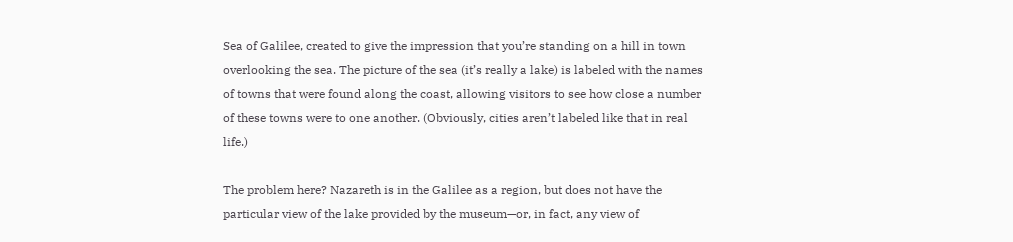Sea of Galilee, created to give the impression that you’re standing on a hill in town overlooking the sea. The picture of the sea (it’s really a lake) is labeled with the names of towns that were found along the coast, allowing visitors to see how close a number of these towns were to one another. (Obviously, cities aren’t labeled like that in real life.)

The problem here? Nazareth is in the Galilee as a region, but does not have the particular view of the lake provided by the museum—or, in fact, any view of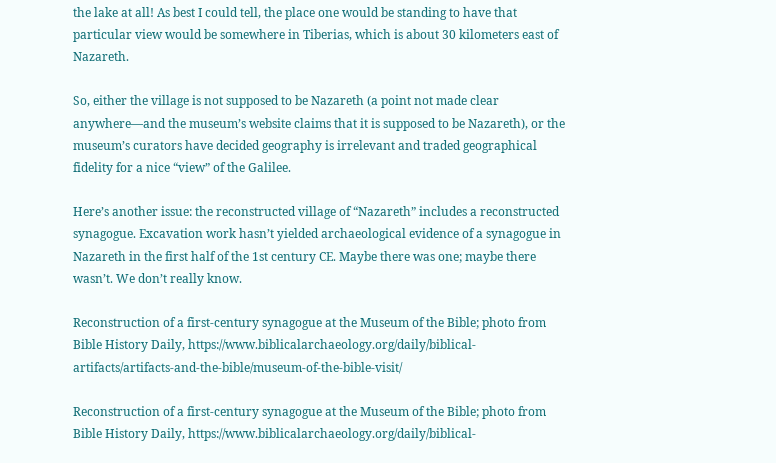the lake at all! As best I could tell, the place one would be standing to have that particular view would be somewhere in Tiberias, which is about 30 kilometers east of Nazareth.

So, either the village is not supposed to be Nazareth (a point not made clear anywhere—and the museum’s website claims that it is supposed to be Nazareth), or the museum’s curators have decided geography is irrelevant and traded geographical fidelity for a nice “view” of the Galilee.

Here’s another issue: the reconstructed village of “Nazareth” includes a reconstructed synagogue. Excavation work hasn’t yielded archaeological evidence of a synagogue in Nazareth in the first half of the 1st century CE. Maybe there was one; maybe there wasn’t. We don’t really know.

Reconstruction of a first-century synagogue at the Museum of the Bible; photo from Bible History Daily, https://www.biblicalarchaeology.org/daily/biblical-artifacts/artifacts-and-the-bible/museum-of-the-bible-visit/

Reconstruction of a first-century synagogue at the Museum of the Bible; photo from Bible History Daily, https://www.biblicalarchaeology.org/daily/biblical-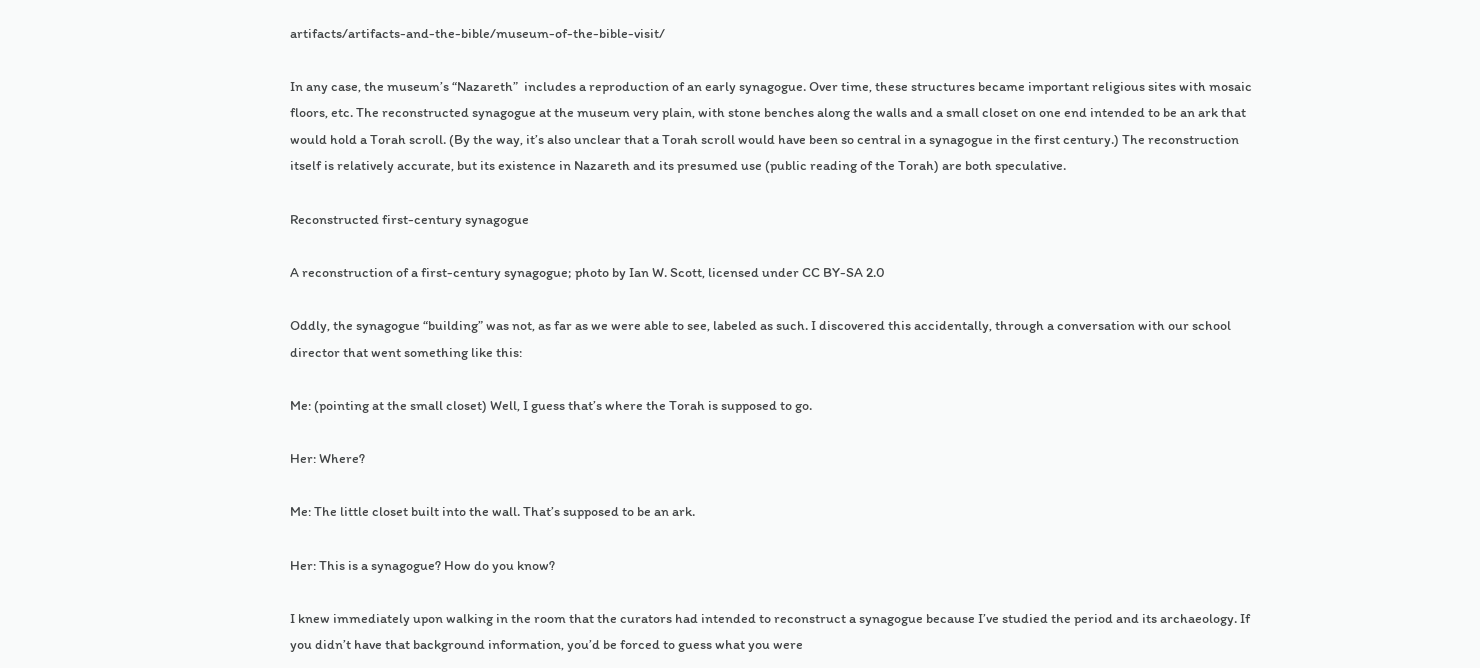artifacts/artifacts-and-the-bible/museum-of-the-bible-visit/

In any case, the museum’s “Nazareth”  includes a reproduction of an early synagogue. Over time, these structures became important religious sites with mosaic floors, etc. The reconstructed synagogue at the museum very plain, with stone benches along the walls and a small closet on one end intended to be an ark that would hold a Torah scroll. (By the way, it’s also unclear that a Torah scroll would have been so central in a synagogue in the first century.) The reconstruction itself is relatively accurate, but its existence in Nazareth and its presumed use (public reading of the Torah) are both speculative.

Reconstructed first-century synagogue

A reconstruction of a first-century synagogue; photo by Ian W. Scott, licensed under CC BY-SA 2.0

Oddly, the synagogue “building” was not, as far as we were able to see, labeled as such. I discovered this accidentally, through a conversation with our school director that went something like this:

Me: (pointing at the small closet) Well, I guess that’s where the Torah is supposed to go.

Her: Where?

Me: The little closet built into the wall. That’s supposed to be an ark.

Her: This is a synagogue? How do you know?

I knew immediately upon walking in the room that the curators had intended to reconstruct a synagogue because I’ve studied the period and its archaeology. If you didn’t have that background information, you’d be forced to guess what you were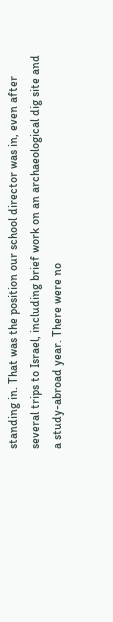standing in. That was the position our school director was in, even after several trips to Israel, including brief work on an archaeological dig site and a study-abroad year. There were no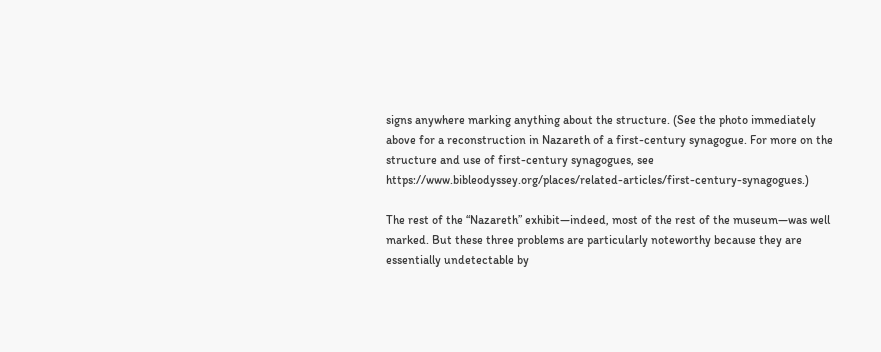signs anywhere marking anything about the structure. (See the photo immediately above for a reconstruction in Nazareth of a first-century synagogue. For more on the structure and use of first-century synagogues, see https://www.bibleodyssey.org/places/related-articles/first-century-synagogues.)

The rest of the “Nazareth” exhibit—indeed, most of the rest of the museum—was well marked. But these three problems are particularly noteworthy because they are essentially undetectable by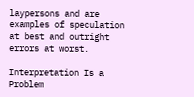laypersons and are examples of speculation at best and outright errors at worst.

Interpretation Is a Problem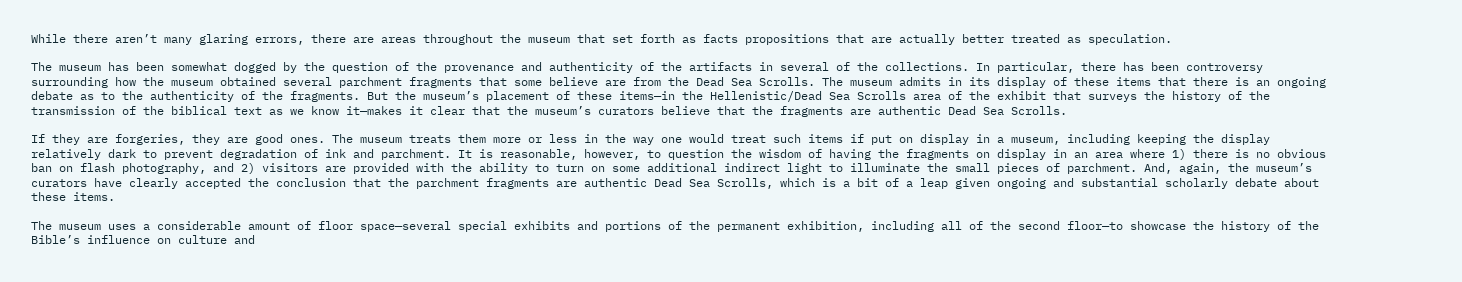While there aren’t many glaring errors, there are areas throughout the museum that set forth as facts propositions that are actually better treated as speculation.

The museum has been somewhat dogged by the question of the provenance and authenticity of the artifacts in several of the collections. In particular, there has been controversy surrounding how the museum obtained several parchment fragments that some believe are from the Dead Sea Scrolls. The museum admits in its display of these items that there is an ongoing debate as to the authenticity of the fragments. But the museum’s placement of these items—in the Hellenistic/Dead Sea Scrolls area of the exhibit that surveys the history of the transmission of the biblical text as we know it—makes it clear that the museum’s curators believe that the fragments are authentic Dead Sea Scrolls.

If they are forgeries, they are good ones. The museum treats them more or less in the way one would treat such items if put on display in a museum, including keeping the display relatively dark to prevent degradation of ink and parchment. It is reasonable, however, to question the wisdom of having the fragments on display in an area where 1) there is no obvious ban on flash photography, and 2) visitors are provided with the ability to turn on some additional indirect light to illuminate the small pieces of parchment. And, again, the museum’s curators have clearly accepted the conclusion that the parchment fragments are authentic Dead Sea Scrolls, which is a bit of a leap given ongoing and substantial scholarly debate about these items.

The museum uses a considerable amount of floor space—several special exhibits and portions of the permanent exhibition, including all of the second floor—to showcase the history of the Bible’s influence on culture and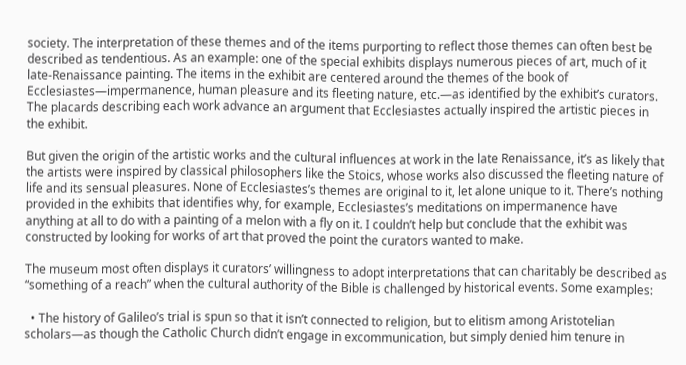society. The interpretation of these themes and of the items purporting to reflect those themes can often best be described as tendentious. As an example: one of the special exhibits displays numerous pieces of art, much of it late-Renaissance painting. The items in the exhibit are centered around the themes of the book of Ecclesiastes—impermanence, human pleasure and its fleeting nature, etc.—as identified by the exhibit’s curators. The placards describing each work advance an argument that Ecclesiastes actually inspired the artistic pieces in the exhibit.

But given the origin of the artistic works and the cultural influences at work in the late Renaissance, it’s as likely that the artists were inspired by classical philosophers like the Stoics, whose works also discussed the fleeting nature of life and its sensual pleasures. None of Ecclesiastes’s themes are original to it, let alone unique to it. There’s nothing provided in the exhibits that identifies why, for example, Ecclesiastes’s meditations on impermanence have anything at all to do with a painting of a melon with a fly on it. I couldn’t help but conclude that the exhibit was constructed by looking for works of art that proved the point the curators wanted to make.

The museum most often displays it curators’ willingness to adopt interpretations that can charitably be described as “something of a reach” when the cultural authority of the Bible is challenged by historical events. Some examples:

  • The history of Galileo’s trial is spun so that it isn’t connected to religion, but to elitism among Aristotelian scholars—as though the Catholic Church didn’t engage in excommunication, but simply denied him tenure in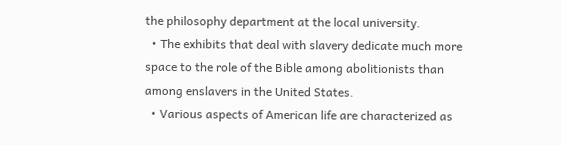the philosophy department at the local university.
  • The exhibits that deal with slavery dedicate much more space to the role of the Bible among abolitionists than among enslavers in the United States.
  • Various aspects of American life are characterized as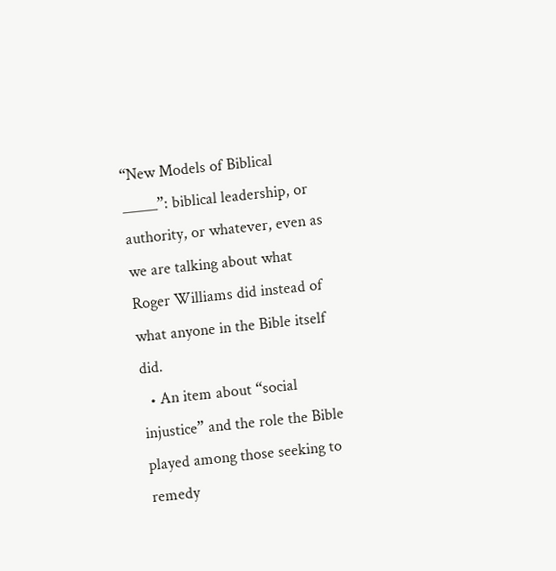“New Models of Biblical _____”: biblical leadership, or authority, or whatever, even as we are talking about what Roger Williams did instead of what anyone in the Bible itself did.
  • An item about “social injustice” and the role the Bible played among those seeking to remedy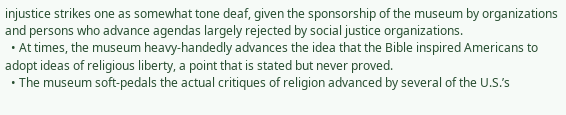injustice strikes one as somewhat tone deaf, given the sponsorship of the museum by organizations and persons who advance agendas largely rejected by social justice organizations.
  • At times, the museum heavy-handedly advances the idea that the Bible inspired Americans to adopt ideas of religious liberty, a point that is stated but never proved.
  • The museum soft-pedals the actual critiques of religion advanced by several of the U.S.’s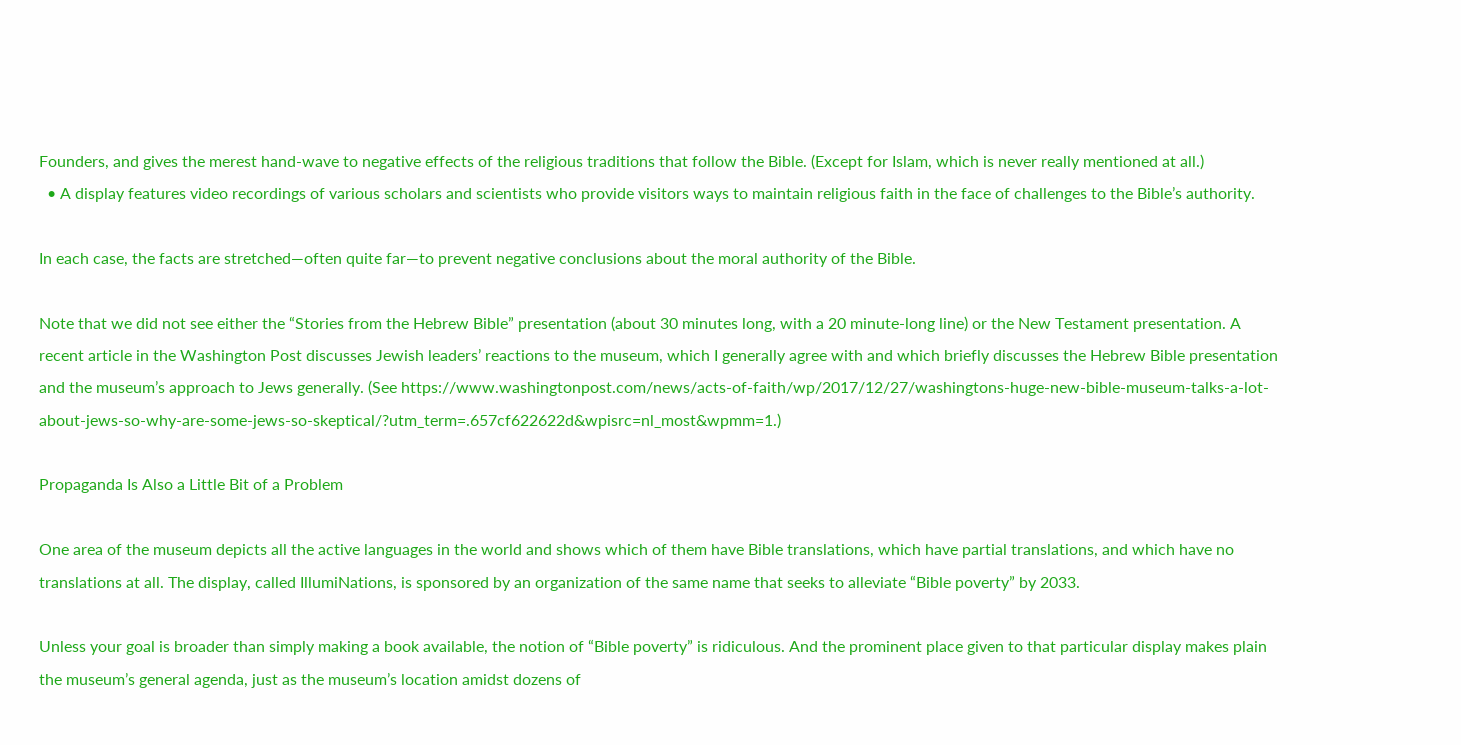Founders, and gives the merest hand-wave to negative effects of the religious traditions that follow the Bible. (Except for Islam, which is never really mentioned at all.)
  • A display features video recordings of various scholars and scientists who provide visitors ways to maintain religious faith in the face of challenges to the Bible’s authority.

In each case, the facts are stretched—often quite far—to prevent negative conclusions about the moral authority of the Bible.

Note that we did not see either the “Stories from the Hebrew Bible” presentation (about 30 minutes long, with a 20 minute-long line) or the New Testament presentation. A recent article in the Washington Post discusses Jewish leaders’ reactions to the museum, which I generally agree with and which briefly discusses the Hebrew Bible presentation and the museum’s approach to Jews generally. (See https://www.washingtonpost.com/news/acts-of-faith/wp/2017/12/27/washingtons-huge-new-bible-museum-talks-a-lot-about-jews-so-why-are-some-jews-so-skeptical/?utm_term=.657cf622622d&wpisrc=nl_most&wpmm=1.)

Propaganda Is Also a Little Bit of a Problem

One area of the museum depicts all the active languages in the world and shows which of them have Bible translations, which have partial translations, and which have no translations at all. The display, called IllumiNations, is sponsored by an organization of the same name that seeks to alleviate “Bible poverty” by 2033.

Unless your goal is broader than simply making a book available, the notion of “Bible poverty” is ridiculous. And the prominent place given to that particular display makes plain the museum’s general agenda, just as the museum’s location amidst dozens of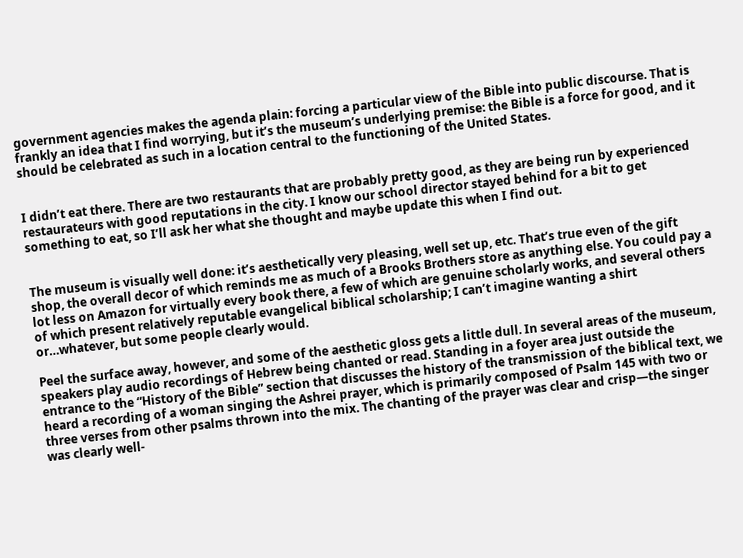government agencies makes the agenda plain: forcing a particular view of the Bible into public discourse. That is frankly an idea that I find worrying, but it’s the museum’s underlying premise: the Bible is a force for good, and it should be celebrated as such in a location central to the functioning of the United States.


I didn’t eat there. There are two restaurants that are probably pretty good, as they are being run by experienced restaurateurs with good reputations in the city. I know our school director stayed behind for a bit to get something to eat, so I’ll ask her what she thought and maybe update this when I find out.


The museum is visually well done: it’s aesthetically very pleasing, well set up, etc. That’s true even of the gift shop, the overall decor of which reminds me as much of a Brooks Brothers store as anything else. You could pay a lot less on Amazon for virtually every book there, a few of which are genuine scholarly works, and several others of which present relatively reputable evangelical biblical scholarship; I can’t imagine wanting a shirt or…whatever, but some people clearly would.

Peel the surface away, however, and some of the aesthetic gloss gets a little dull. In several areas of the museum, speakers play audio recordings of Hebrew being chanted or read. Standing in a foyer area just outside the entrance to the “History of the Bible” section that discusses the history of the transmission of the biblical text, we heard a recording of a woman singing the Ashrei prayer, which is primarily composed of Psalm 145 with two or three verses from other psalms thrown into the mix. The chanting of the prayer was clear and crisp—the singer was clearly well-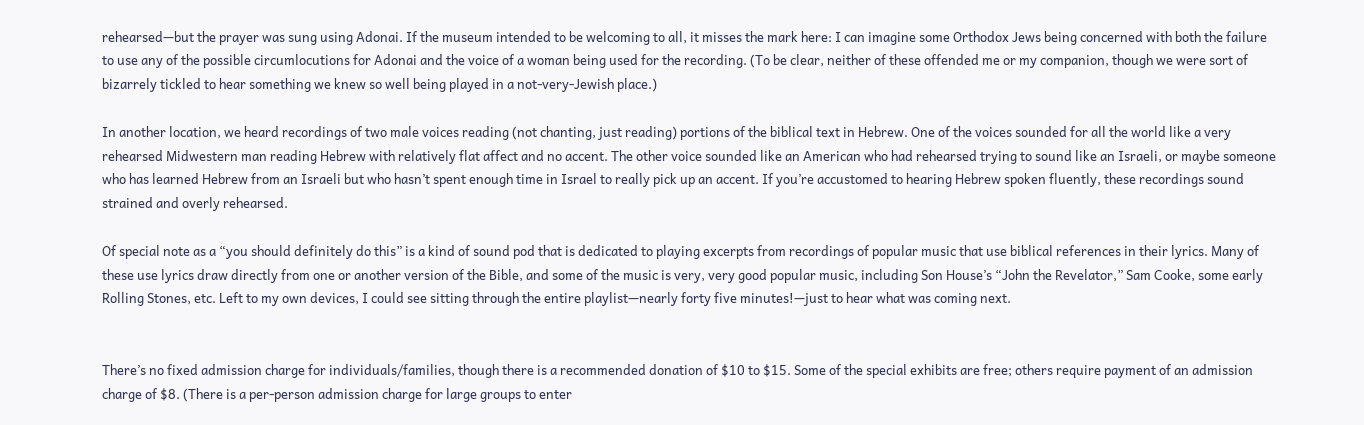rehearsed—but the prayer was sung using Adonai. If the museum intended to be welcoming to all, it misses the mark here: I can imagine some Orthodox Jews being concerned with both the failure to use any of the possible circumlocutions for Adonai and the voice of a woman being used for the recording. (To be clear, neither of these offended me or my companion, though we were sort of bizarrely tickled to hear something we knew so well being played in a not-very-Jewish place.)

In another location, we heard recordings of two male voices reading (not chanting, just reading) portions of the biblical text in Hebrew. One of the voices sounded for all the world like a very rehearsed Midwestern man reading Hebrew with relatively flat affect and no accent. The other voice sounded like an American who had rehearsed trying to sound like an Israeli, or maybe someone who has learned Hebrew from an Israeli but who hasn’t spent enough time in Israel to really pick up an accent. If you’re accustomed to hearing Hebrew spoken fluently, these recordings sound strained and overly rehearsed.

Of special note as a “you should definitely do this” is a kind of sound pod that is dedicated to playing excerpts from recordings of popular music that use biblical references in their lyrics. Many of these use lyrics draw directly from one or another version of the Bible, and some of the music is very, very good popular music, including Son House’s “John the Revelator,” Sam Cooke, some early Rolling Stones, etc. Left to my own devices, I could see sitting through the entire playlist—nearly forty five minutes!—just to hear what was coming next.


There’s no fixed admission charge for individuals/families, though there is a recommended donation of $10 to $15. Some of the special exhibits are free; others require payment of an admission charge of $8. (There is a per-person admission charge for large groups to enter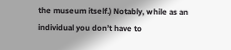the museum itself.) Notably, while as an individual you don’t have to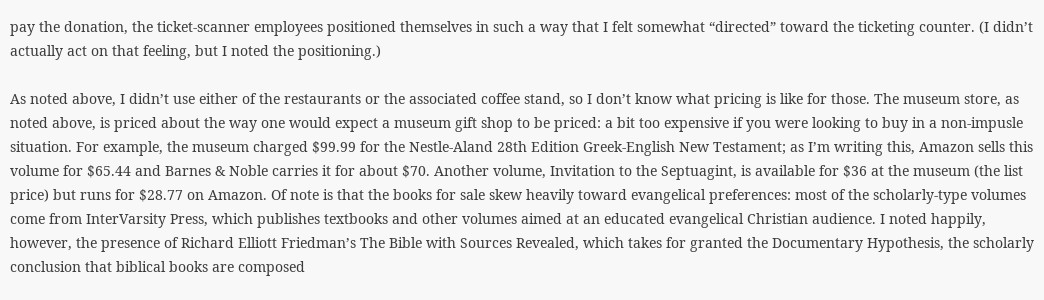pay the donation, the ticket-scanner employees positioned themselves in such a way that I felt somewhat “directed” toward the ticketing counter. (I didn’t actually act on that feeling, but I noted the positioning.)

As noted above, I didn’t use either of the restaurants or the associated coffee stand, so I don’t know what pricing is like for those. The museum store, as noted above, is priced about the way one would expect a museum gift shop to be priced: a bit too expensive if you were looking to buy in a non-impusle situation. For example, the museum charged $99.99 for the Nestle-Aland 28th Edition Greek-English New Testament; as I’m writing this, Amazon sells this volume for $65.44 and Barnes & Noble carries it for about $70. Another volume, Invitation to the Septuagint, is available for $36 at the museum (the list price) but runs for $28.77 on Amazon. Of note is that the books for sale skew heavily toward evangelical preferences: most of the scholarly-type volumes come from InterVarsity Press, which publishes textbooks and other volumes aimed at an educated evangelical Christian audience. I noted happily, however, the presence of Richard Elliott Friedman’s The Bible with Sources Revealed, which takes for granted the Documentary Hypothesis, the scholarly conclusion that biblical books are composed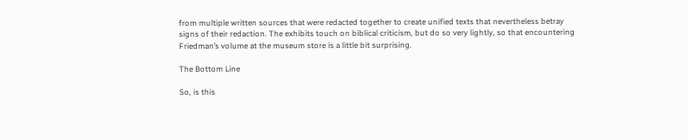from multiple written sources that were redacted together to create unified texts that nevertheless betray signs of their redaction. The exhibits touch on biblical criticism, but do so very lightly, so that encountering Friedman’s volume at the museum store is a little bit surprising.

The Bottom Line

So, is this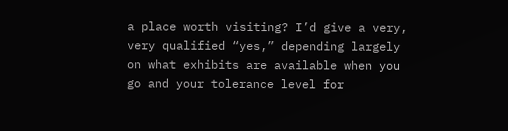a place worth visiting? I’d give a very, very qualified “yes,” depending largely on what exhibits are available when you go and your tolerance level for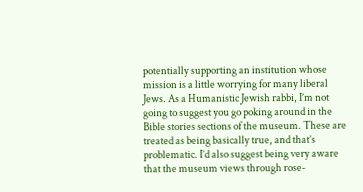potentially supporting an institution whose mission is a little worrying for many liberal Jews. As a Humanistic Jewish rabbi, I’m not going to suggest you go poking around in the Bible stories sections of the museum. These are treated as being basically true, and that’s problematic. I’d also suggest being very aware that the museum views through rose-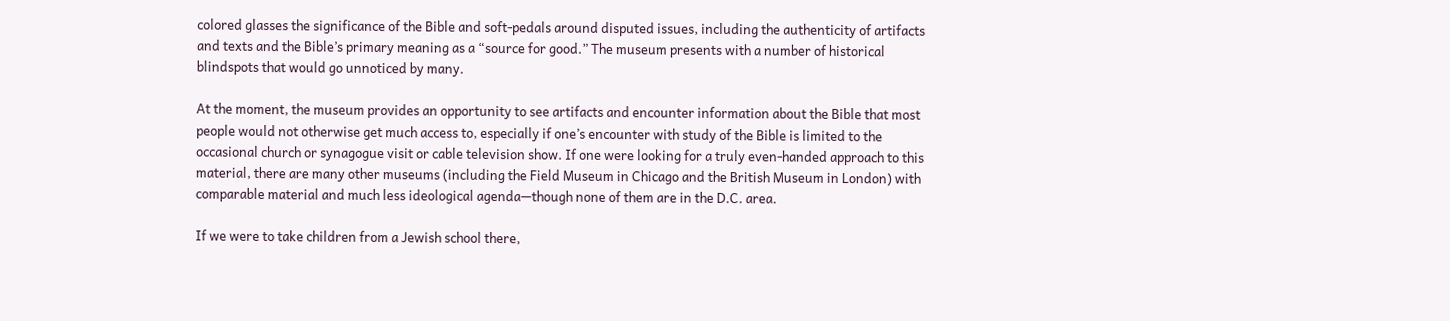colored glasses the significance of the Bible and soft-pedals around disputed issues, including the authenticity of artifacts and texts and the Bible’s primary meaning as a “source for good.” The museum presents with a number of historical blindspots that would go unnoticed by many.

At the moment, the museum provides an opportunity to see artifacts and encounter information about the Bible that most people would not otherwise get much access to, especially if one’s encounter with study of the Bible is limited to the occasional church or synagogue visit or cable television show. If one were looking for a truly even-handed approach to this material, there are many other museums (including the Field Museum in Chicago and the British Museum in London) with comparable material and much less ideological agenda—though none of them are in the D.C. area.

If we were to take children from a Jewish school there,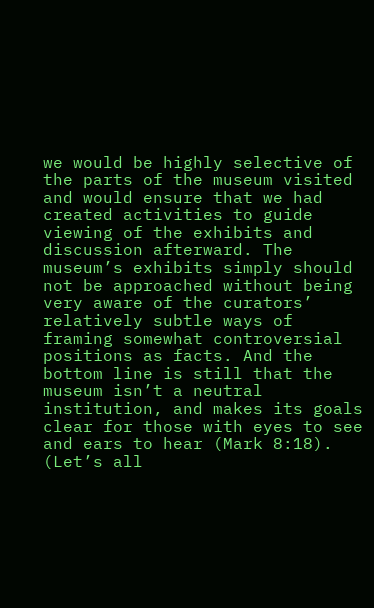we would be highly selective of the parts of the museum visited and would ensure that we had created activities to guide viewing of the exhibits and discussion afterward. The museum’s exhibits simply should not be approached without being very aware of the curators’ relatively subtle ways of framing somewhat controversial positions as facts. And the bottom line is still that the museum isn’t a neutral institution, and makes its goals clear for those with eyes to see and ears to hear (Mark 8:18). (Let’s all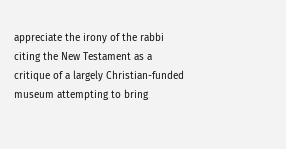appreciate the irony of the rabbi citing the New Testament as a critique of a largely Christian-funded museum attempting to bring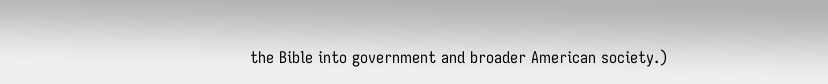the Bible into government and broader American society.)